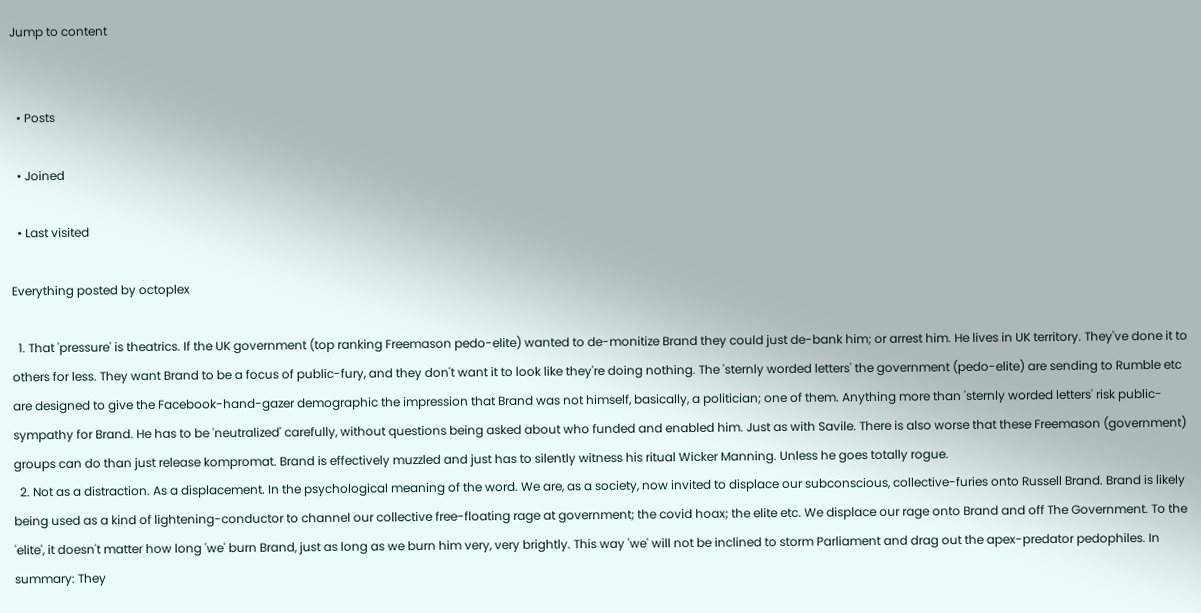Jump to content


  • Posts

  • Joined

  • Last visited

Everything posted by octoplex

  1. That 'pressure' is theatrics. If the UK government (top ranking Freemason pedo-elite) wanted to de-monitize Brand they could just de-bank him; or arrest him. He lives in UK territory. They've done it to others for less. They want Brand to be a focus of public-fury, and they don't want it to look like they're doing nothing. The 'sternly worded letters' the government (pedo-elite) are sending to Rumble etc are designed to give the Facebook-hand-gazer demographic the impression that Brand was not himself, basically, a politician; one of them. Anything more than 'sternly worded letters' risk public-sympathy for Brand. He has to be 'neutralized' carefully, without questions being asked about who funded and enabled him. Just as with Savile. There is also worse that these Freemason (government) groups can do than just release kompromat. Brand is effectively muzzled and just has to silently witness his ritual Wicker Manning. Unless he goes totally rogue.
  2. Not as a distraction. As a displacement. In the psychological meaning of the word. We are, as a society, now invited to displace our subconscious, collective-furies onto Russell Brand. Brand is likely being used as a kind of lightening-conductor to channel our collective free-floating rage at government; the covid hoax; the elite etc. We displace our rage onto Brand and off The Government. To the 'elite', it doesn't matter how long 'we' burn Brand, just as long as we burn him very, very brightly. This way 'we' will not be inclined to storm Parliament and drag out the apex-predator pedophiles. In summary: They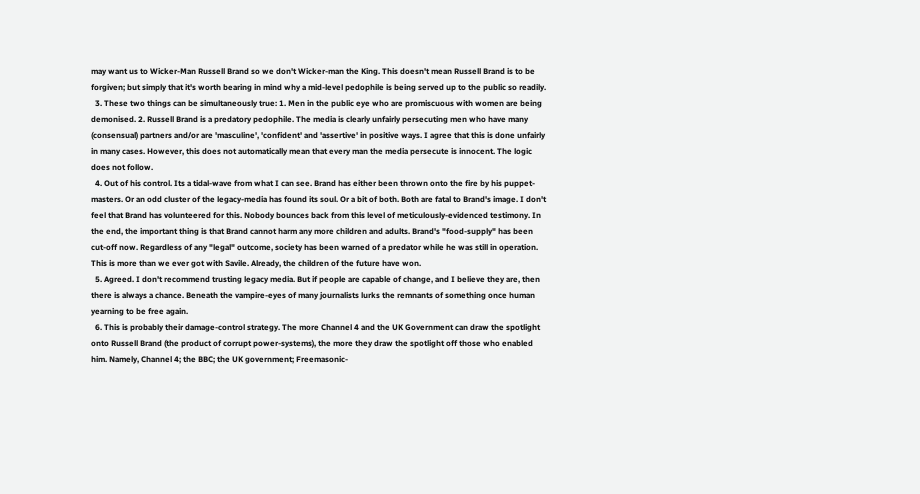may want us to Wicker-Man Russell Brand so we don't Wicker-man the King. This doesn't mean Russell Brand is to be forgiven; but simply that it's worth bearing in mind why a mid-level pedophile is being served up to the public so readily.
  3. These two things can be simultaneously true: 1. Men in the public eye who are promiscuous with women are being demonised. 2. Russell Brand is a predatory pedophile. The media is clearly unfairly persecuting men who have many (consensual) partners and/or are 'masculine', 'confident' and 'assertive' in positive ways. I agree that this is done unfairly in many cases. However, this does not automatically mean that every man the media persecute is innocent. The logic does not follow.
  4. Out of his control. Its a tidal-wave from what I can see. Brand has either been thrown onto the fire by his puppet-masters. Or an odd cluster of the legacy-media has found its soul. Or a bit of both. Both are fatal to Brand's image. I don't feel that Brand has volunteered for this. Nobody bounces back from this level of meticulously-evidenced testimony. In the end, the important thing is that Brand cannot harm any more children and adults. Brand's "food-supply" has been cut-off now. Regardless of any "legal" outcome, society has been warned of a predator while he was still in operation. This is more than we ever got with Savile. Already, the children of the future have won.
  5. Agreed. I don't recommend trusting legacy media. But if people are capable of change, and I believe they are, then there is always a chance. Beneath the vampire-eyes of many journalists lurks the remnants of something once human yearning to be free again.
  6. This is probably their damage-control strategy. The more Channel 4 and the UK Government can draw the spotlight onto Russell Brand (the product of corrupt power-systems), the more they draw the spotlight off those who enabled him. Namely, Channel 4; the BBC; the UK government; Freemasonic-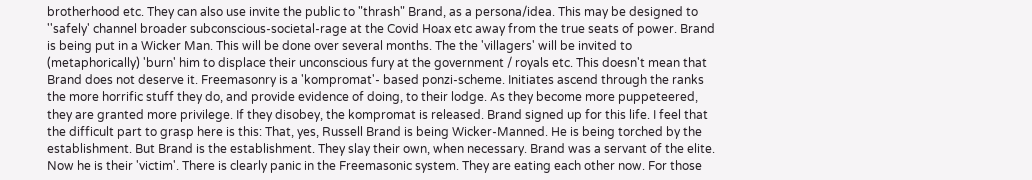brotherhood etc. They can also use invite the public to "thrash" Brand, as a persona/idea. This may be designed to ''safely' channel broader subconscious-societal-rage at the Covid Hoax etc away from the true seats of power. Brand is being put in a Wicker Man. This will be done over several months. The the 'villagers' will be invited to (metaphorically) 'burn' him to displace their unconscious fury at the government / royals etc. This doesn't mean that Brand does not deserve it. Freemasonry is a 'kompromat'- based ponzi-scheme. Initiates ascend through the ranks the more horrific stuff they do, and provide evidence of doing, to their lodge. As they become more puppeteered, they are granted more privilege. If they disobey, the kompromat is released. Brand signed up for this life. I feel that the difficult part to grasp here is this: That, yes, Russell Brand is being Wicker-Manned. He is being torched by the establishment. But Brand is the establishment. They slay their own, when necessary. Brand was a servant of the elite. Now he is their 'victim'. There is clearly panic in the Freemasonic system. They are eating each other now. For those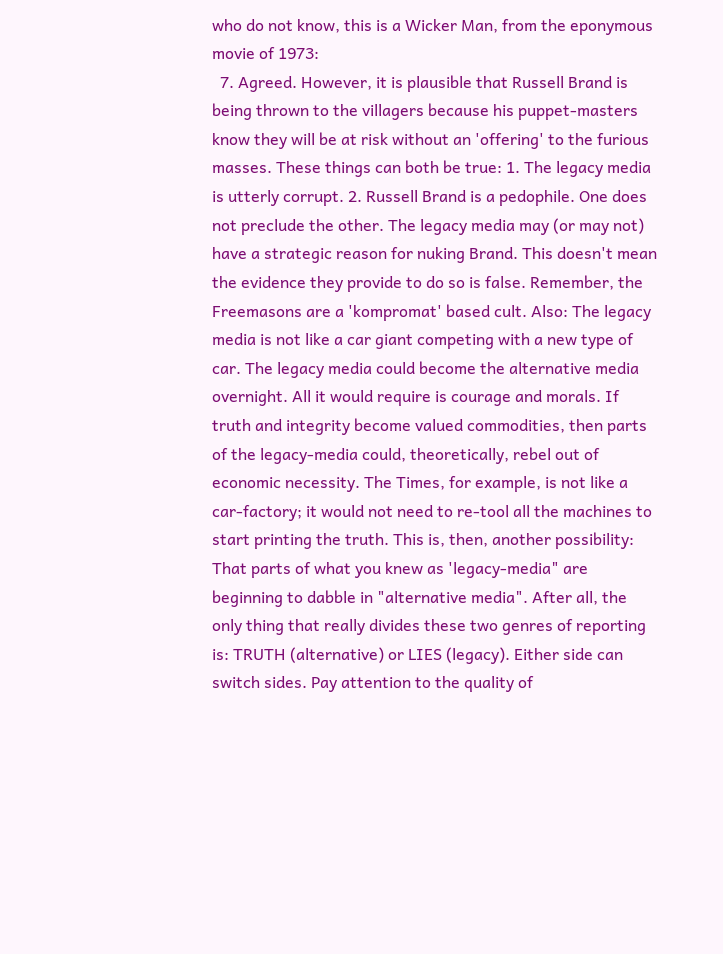who do not know, this is a Wicker Man, from the eponymous movie of 1973:
  7. Agreed. However, it is plausible that Russell Brand is being thrown to the villagers because his puppet-masters know they will be at risk without an 'offering' to the furious masses. These things can both be true: 1. The legacy media is utterly corrupt. 2. Russell Brand is a pedophile. One does not preclude the other. The legacy media may (or may not) have a strategic reason for nuking Brand. This doesn't mean the evidence they provide to do so is false. Remember, the Freemasons are a 'kompromat' based cult. Also: The legacy media is not like a car giant competing with a new type of car. The legacy media could become the alternative media overnight. All it would require is courage and morals. If truth and integrity become valued commodities, then parts of the legacy-media could, theoretically, rebel out of economic necessity. The Times, for example, is not like a car-factory; it would not need to re-tool all the machines to start printing the truth. This is, then, another possibility: That parts of what you knew as 'legacy-media" are beginning to dabble in "alternative media". After all, the only thing that really divides these two genres of reporting is: TRUTH (alternative) or LIES (legacy). Either side can switch sides. Pay attention to the quality of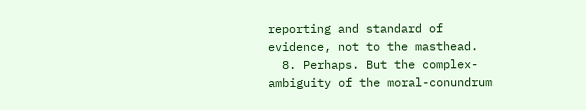reporting and standard of evidence, not to the masthead.
  8. Perhaps. But the complex-ambiguity of the moral-conundrum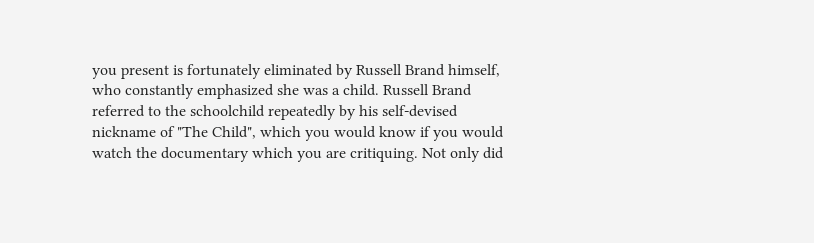you present is fortunately eliminated by Russell Brand himself, who constantly emphasized she was a child. Russell Brand referred to the schoolchild repeatedly by his self-devised nickname of "The Child", which you would know if you would watch the documentary which you are critiquing. Not only did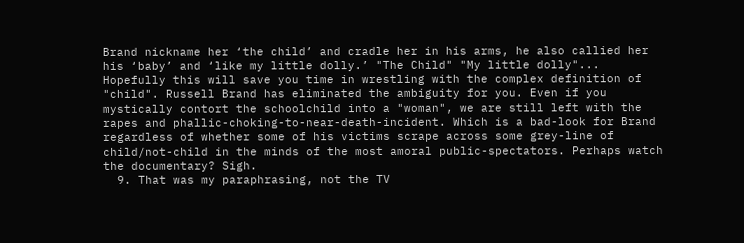Brand nickname her ‘the child’ and cradle her in his arms, he also callied her his ‘baby’ and ‘like my little dolly.’ "The Child" "My little dolly"... Hopefully this will save you time in wrestling with the complex definition of "child". Russell Brand has eliminated the ambiguity for you. Even if you mystically contort the schoolchild into a "woman", we are still left with the rapes and phallic-choking-to-near-death-incident. Which is a bad-look for Brand regardless of whether some of his victims scrape across some grey-line of child/not-child in the minds of the most amoral public-spectators. Perhaps watch the documentary? Sigh.
  9. That was my paraphrasing, not the TV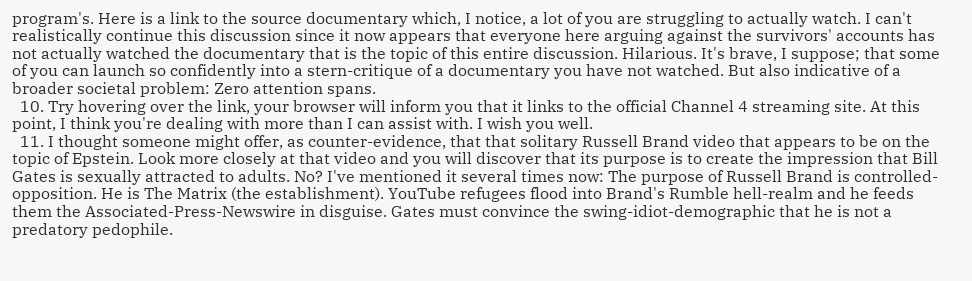program's. Here is a link to the source documentary which, I notice, a lot of you are struggling to actually watch. I can't realistically continue this discussion since it now appears that everyone here arguing against the survivors' accounts has not actually watched the documentary that is the topic of this entire discussion. Hilarious. It's brave, I suppose; that some of you can launch so confidently into a stern-critique of a documentary you have not watched. But also indicative of a broader societal problem: Zero attention spans.
  10. Try hovering over the link, your browser will inform you that it links to the official Channel 4 streaming site. At this point, I think you're dealing with more than I can assist with. I wish you well.
  11. I thought someone might offer, as counter-evidence, that that solitary Russell Brand video that appears to be on the topic of Epstein. Look more closely at that video and you will discover that its purpose is to create the impression that Bill Gates is sexually attracted to adults. No? I've mentioned it several times now: The purpose of Russell Brand is controlled-opposition. He is The Matrix (the establishment). YouTube refugees flood into Brand's Rumble hell-realm and he feeds them the Associated-Press-Newswire in disguise. Gates must convince the swing-idiot-demographic that he is not a predatory pedophile.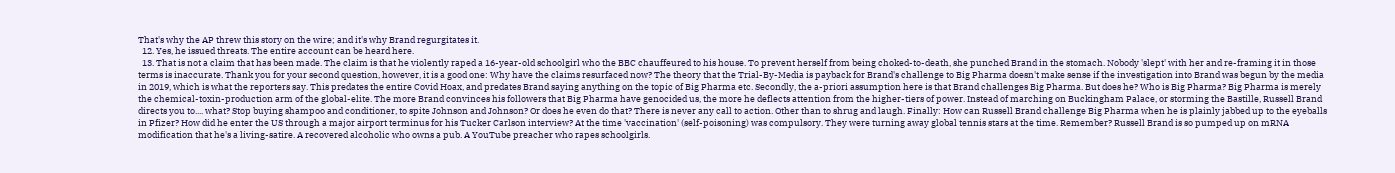That's why the AP threw this story on the wire; and it's why Brand regurgitates it.
  12. Yes, he issued threats. The entire account can be heard here.
  13. That is not a claim that has been made. The claim is that he violently raped a 16-year-old schoolgirl who the BBC chauffeured to his house. To prevent herself from being choked-to-death, she punched Brand in the stomach. Nobody 'slept' with her and re-framing it in those terms is inaccurate. Thank you for your second question, however, it is a good one: Why have the claims resurfaced now? The theory that the Trial-By-Media is payback for Brand's challenge to Big Pharma doesn't make sense if the investigation into Brand was begun by the media in 2019, which is what the reporters say. This predates the entire Covid Hoax, and predates Brand saying anything on the topic of Big Pharma etc. Secondly, the a-priori assumption here is that Brand challenges Big Pharma. But does he? Who is Big Pharma? Big Pharma is merely the chemical-toxin-production arm of the global-elite. The more Brand convinces his followers that Big Pharma have genocided us, the more he deflects attention from the higher-tiers of power. Instead of marching on Buckingham Palace, or storming the Bastille, Russell Brand directs you to.... what? Stop buying shampoo and conditioner, to spite Johnson and Johnson? Or does he even do that? There is never any call to action. Other than to shrug and laugh. Finally: How can Russell Brand challenge Big Pharma when he is plainly jabbed up to the eyeballs in Pfizer? How did he enter the US through a major airport terminus for his Tucker Carlson interview? At the time 'vaccination' (self-poisoning) was compulsory. They were turning away global tennis stars at the time. Remember? Russell Brand is so pumped up on mRNA modification that he's a living-satire. A recovered alcoholic who owns a pub. A YouTube preacher who rapes schoolgirls.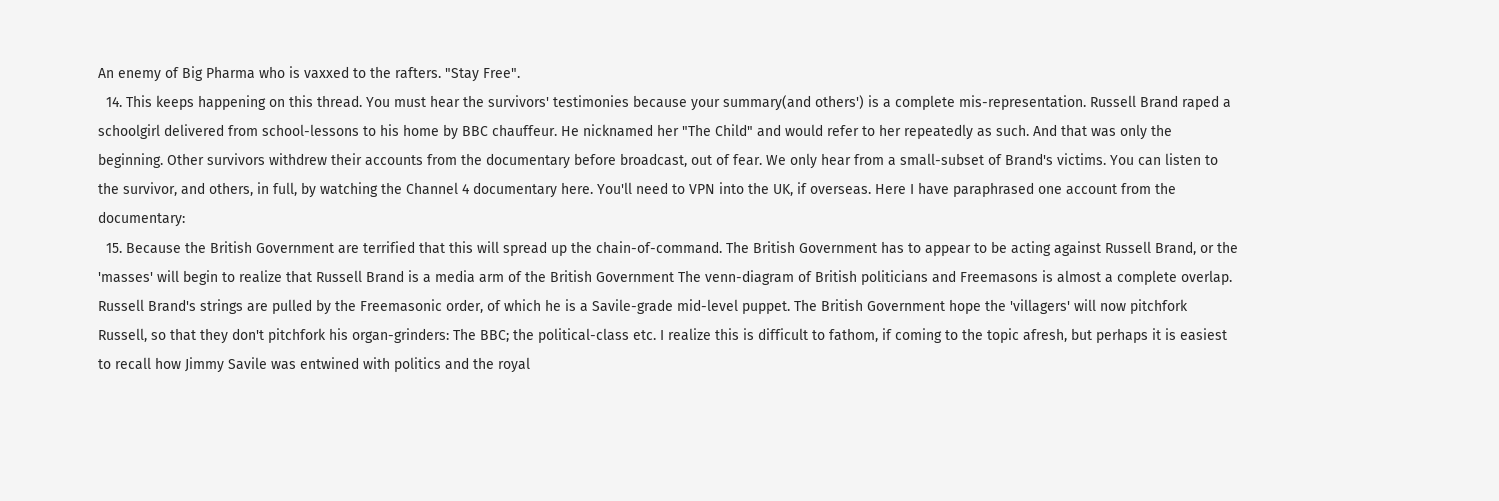An enemy of Big Pharma who is vaxxed to the rafters. "Stay Free".
  14. This keeps happening on this thread. You must hear the survivors' testimonies because your summary(and others') is a complete mis-representation. Russell Brand raped a schoolgirl delivered from school-lessons to his home by BBC chauffeur. He nicknamed her "The Child" and would refer to her repeatedly as such. And that was only the beginning. Other survivors withdrew their accounts from the documentary before broadcast, out of fear. We only hear from a small-subset of Brand's victims. You can listen to the survivor, and others, in full, by watching the Channel 4 documentary here. You'll need to VPN into the UK, if overseas. Here I have paraphrased one account from the documentary:
  15. Because the British Government are terrified that this will spread up the chain-of-command. The British Government has to appear to be acting against Russell Brand, or the 'masses' will begin to realize that Russell Brand is a media arm of the British Government The venn-diagram of British politicians and Freemasons is almost a complete overlap. Russell Brand's strings are pulled by the Freemasonic order, of which he is a Savile-grade mid-level puppet. The British Government hope the 'villagers' will now pitchfork Russell, so that they don't pitchfork his organ-grinders: The BBC; the political-class etc. I realize this is difficult to fathom, if coming to the topic afresh, but perhaps it is easiest to recall how Jimmy Savile was entwined with politics and the royal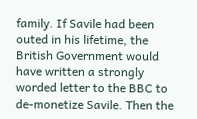family. If Savile had been outed in his lifetime, the British Government would have written a strongly worded letter to the BBC to de-monetize Savile. Then the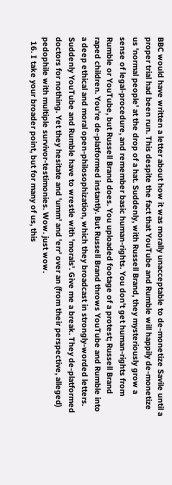BBC would have written a letter about how it was morally unacceptable to de-monetize Savile until a proper trial had been run. This despite the fact that YouTube and Rumble will happily de-monetize us 'normal people' at the drop of a hat. Suddenly, with Russell Brand, they mysteriously grow a sense of legal-procedure, and remember basic human-rights. You don't get human-rights from Rumble or YouTube, but Russell Brand does. You uploaded footage of a protest; Russell Brand raped children. You're de-platformed instantly. But Russell Brand throws YouTube and Rumble into a deep ethical and moral open-philosophization, which they broadcast in strongly-worded letters. Suddenly YouTube and Rumble have to wrestle with 'morals'. Give me a break. They de-platformed doctors for nothing. Yet they hesitate and 'umm' and 'err' over an (from their perspective, alleged) pedophile with multiple survivor-testimonies. Wow. just wow.
  16. I take your broader point, but for many of us, this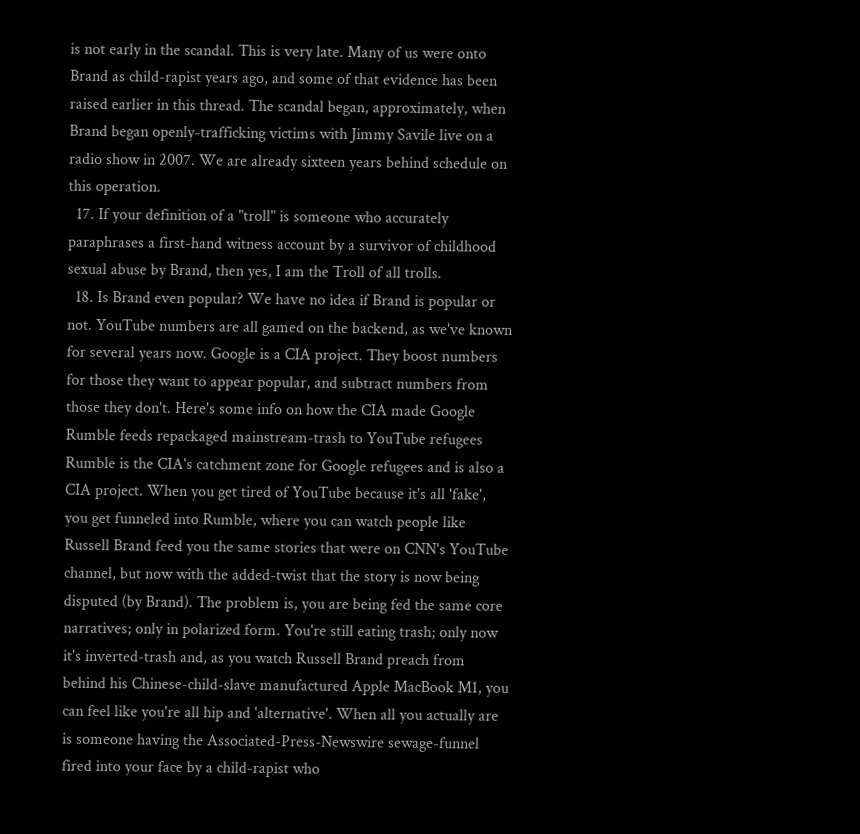is not early in the scandal. This is very late. Many of us were onto Brand as child-rapist years ago, and some of that evidence has been raised earlier in this thread. The scandal began, approximately, when Brand began openly-trafficking victims with Jimmy Savile live on a radio show in 2007. We are already sixteen years behind schedule on this operation.
  17. If your definition of a "troll" is someone who accurately paraphrases a first-hand witness account by a survivor of childhood sexual abuse by Brand, then yes, I am the Troll of all trolls.
  18. Is Brand even popular? We have no idea if Brand is popular or not. YouTube numbers are all gamed on the backend, as we've known for several years now. Google is a CIA project. They boost numbers for those they want to appear popular, and subtract numbers from those they don't. Here's some info on how the CIA made Google Rumble feeds repackaged mainstream-trash to YouTube refugees Rumble is the CIA's catchment zone for Google refugees and is also a CIA project. When you get tired of YouTube because it's all 'fake', you get funneled into Rumble, where you can watch people like Russell Brand feed you the same stories that were on CNN's YouTube channel, but now with the added-twist that the story is now being disputed (by Brand). The problem is, you are being fed the same core narratives; only in polarized form. You're still eating trash; only now it's inverted-trash and, as you watch Russell Brand preach from behind his Chinese-child-slave manufactured Apple MacBook M1, you can feel like you're all hip and 'alternative'. When all you actually are is someone having the Associated-Press-Newswire sewage-funnel fired into your face by a child-rapist who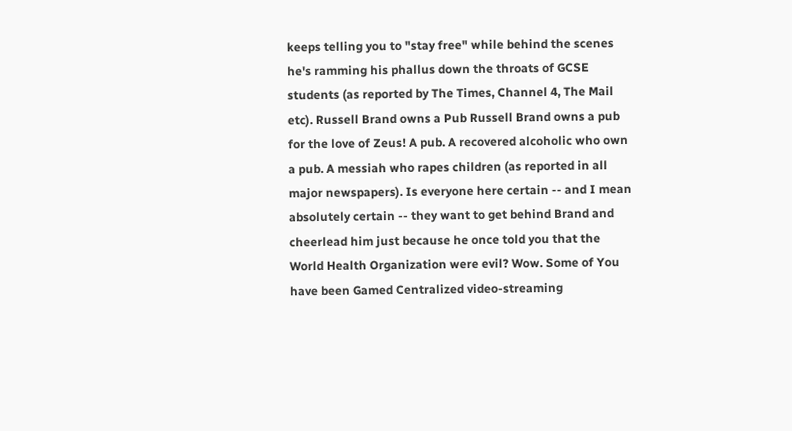keeps telling you to "stay free" while behind the scenes he's ramming his phallus down the throats of GCSE students (as reported by The Times, Channel 4, The Mail etc). Russell Brand owns a Pub Russell Brand owns a pub for the love of Zeus! A pub. A recovered alcoholic who own a pub. A messiah who rapes children (as reported in all major newspapers). Is everyone here certain -- and I mean absolutely certain -- they want to get behind Brand and cheerlead him just because he once told you that the World Health Organization were evil? Wow. Some of You have been Gamed Centralized video-streaming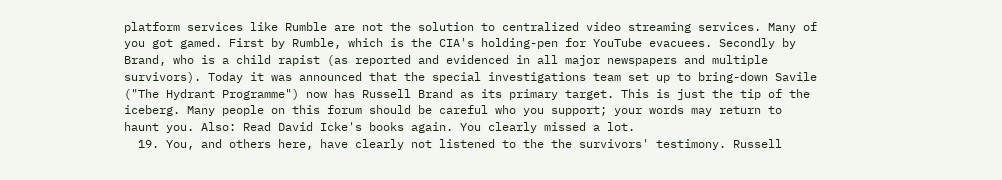platform services like Rumble are not the solution to centralized video streaming services. Many of you got gamed. First by Rumble, which is the CIA's holding-pen for YouTube evacuees. Secondly by Brand, who is a child rapist (as reported and evidenced in all major newspapers and multiple survivors). Today it was announced that the special investigations team set up to bring-down Savile ("The Hydrant Programme") now has Russell Brand as its primary target. This is just the tip of the iceberg. Many people on this forum should be careful who you support; your words may return to haunt you. Also: Read David Icke's books again. You clearly missed a lot.
  19. You, and others here, have clearly not listened to the the survivors' testimony. Russell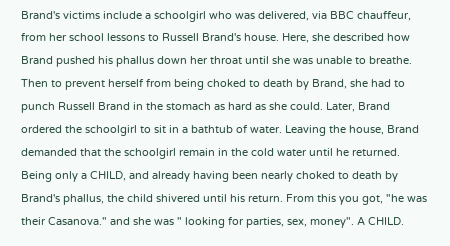Brand's victims include a schoolgirl who was delivered, via BBC chauffeur, from her school lessons to Russell Brand's house. Here, she described how Brand pushed his phallus down her throat until she was unable to breathe. Then to prevent herself from being choked to death by Brand, she had to punch Russell Brand in the stomach as hard as she could. Later, Brand ordered the schoolgirl to sit in a bathtub of water. Leaving the house, Brand demanded that the schoolgirl remain in the cold water until he returned. Being only a CHILD, and already having been nearly choked to death by Brand's phallus, the child shivered until his return. From this you got, "he was their Casanova." and she was " looking for parties, sex, money". A CHILD.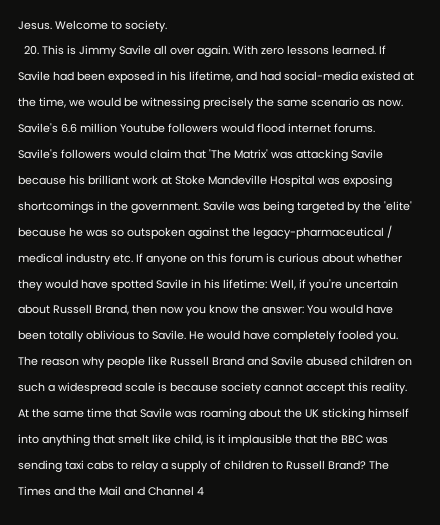Jesus. Welcome to society.
  20. This is Jimmy Savile all over again. With zero lessons learned. If Savile had been exposed in his lifetime, and had social-media existed at the time, we would be witnessing precisely the same scenario as now. Savile's 6.6 million Youtube followers would flood internet forums. Savile's followers would claim that 'The Matrix' was attacking Savile because his brilliant work at Stoke Mandeville Hospital was exposing shortcomings in the government. Savile was being targeted by the 'elite' because he was so outspoken against the legacy-pharmaceutical / medical industry etc. If anyone on this forum is curious about whether they would have spotted Savile in his lifetime: Well, if you're uncertain about Russell Brand, then now you know the answer: You would have been totally oblivious to Savile. He would have completely fooled you. The reason why people like Russell Brand and Savile abused children on such a widespread scale is because society cannot accept this reality. At the same time that Savile was roaming about the UK sticking himself into anything that smelt like child, is it implausible that the BBC was sending taxi cabs to relay a supply of children to Russell Brand? The Times and the Mail and Channel 4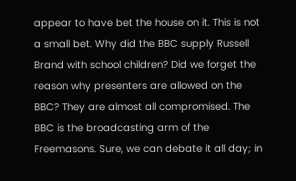appear to have bet the house on it. This is not a small bet. Why did the BBC supply Russell Brand with school children? Did we forget the reason why presenters are allowed on the BBC? They are almost all compromised. The BBC is the broadcasting arm of the Freemasons. Sure, we can debate it all day; in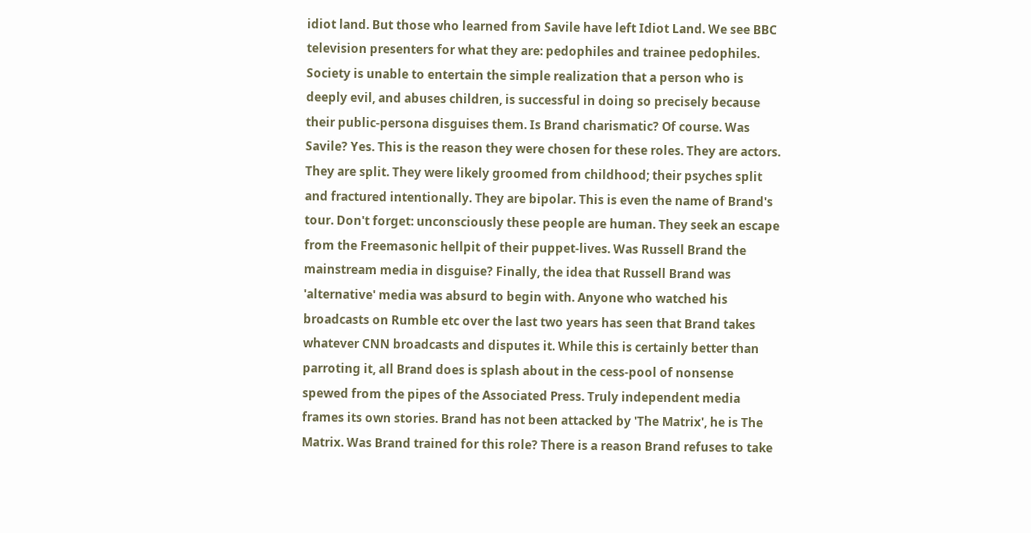idiot land. But those who learned from Savile have left Idiot Land. We see BBC television presenters for what they are: pedophiles and trainee pedophiles. Society is unable to entertain the simple realization that a person who is deeply evil, and abuses children, is successful in doing so precisely because their public-persona disguises them. Is Brand charismatic? Of course. Was Savile? Yes. This is the reason they were chosen for these roles. They are actors. They are split. They were likely groomed from childhood; their psyches split and fractured intentionally. They are bipolar. This is even the name of Brand's tour. Don't forget: unconsciously these people are human. They seek an escape from the Freemasonic hellpit of their puppet-lives. Was Russell Brand the mainstream media in disguise? Finally, the idea that Russell Brand was 'alternative' media was absurd to begin with. Anyone who watched his broadcasts on Rumble etc over the last two years has seen that Brand takes whatever CNN broadcasts and disputes it. While this is certainly better than parroting it, all Brand does is splash about in the cess-pool of nonsense spewed from the pipes of the Associated Press. Truly independent media frames its own stories. Brand has not been attacked by 'The Matrix', he is The Matrix. Was Brand trained for this role? There is a reason Brand refuses to take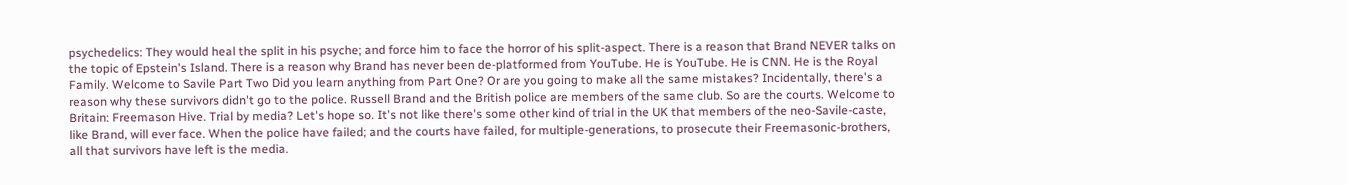psychedelics: They would heal the split in his psyche; and force him to face the horror of his split-aspect. There is a reason that Brand NEVER talks on the topic of Epstein's Island. There is a reason why Brand has never been de-platformed from YouTube. He is YouTube. He is CNN. He is the Royal Family. Welcome to Savile Part Two Did you learn anything from Part One? Or are you going to make all the same mistakes? Incidentally, there's a reason why these survivors didn't go to the police. Russell Brand and the British police are members of the same club. So are the courts. Welcome to Britain: Freemason Hive. Trial by media? Let's hope so. It's not like there's some other kind of trial in the UK that members of the neo-Savile-caste, like Brand, will ever face. When the police have failed; and the courts have failed, for multiple-generations, to prosecute their Freemasonic-brothers, all that survivors have left is the media.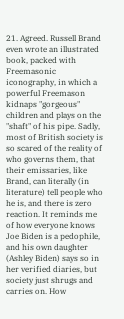21. Agreed. Russell Brand even wrote an illustrated book, packed with Freemasonic iconography, in which a powerful Freemason kidnaps "gorgeous" children and plays on the "shaft" of his pipe. Sadly, most of British society is so scared of the reality of who governs them, that their emissaries, like Brand, can literally (in literature) tell people who he is, and there is zero reaction. It reminds me of how everyone knows Joe Biden is a pedophile, and his own daughter (Ashley Biden) says so in her verified diaries, but society just shrugs and carries on. How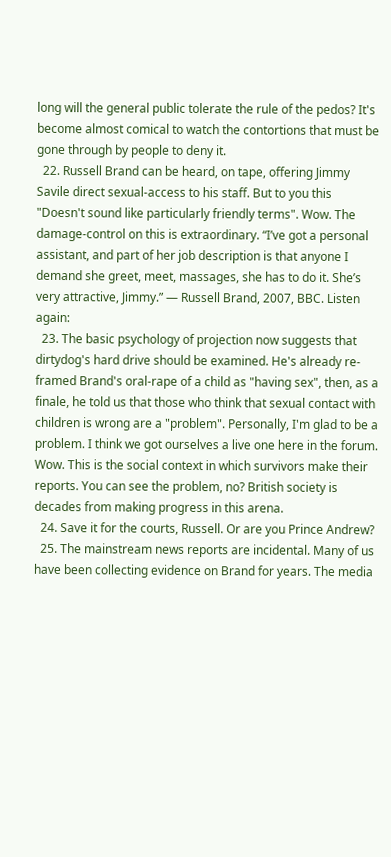long will the general public tolerate the rule of the pedos? It's become almost comical to watch the contortions that must be gone through by people to deny it.
  22. Russell Brand can be heard, on tape, offering Jimmy Savile direct sexual-access to his staff. But to you this "Doesn't sound like particularly friendly terms". Wow. The damage-control on this is extraordinary. “I’ve got a personal assistant, and part of her job description is that anyone I demand she greet, meet, massages, she has to do it. She’s very attractive, Jimmy.” — Russell Brand, 2007, BBC. Listen again:
  23. The basic psychology of projection now suggests that dirtydog's hard drive should be examined. He's already re-framed Brand's oral-rape of a child as "having sex", then, as a finale, he told us that those who think that sexual contact with children is wrong are a "problem". Personally, I'm glad to be a problem. I think we got ourselves a live one here in the forum. Wow. This is the social context in which survivors make their reports. You can see the problem, no? British society is decades from making progress in this arena.
  24. Save it for the courts, Russell. Or are you Prince Andrew?
  25. The mainstream news reports are incidental. Many of us have been collecting evidence on Brand for years. The media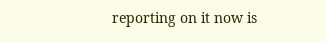reporting on it now is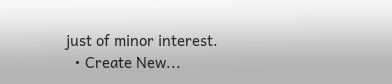just of minor interest.
  • Create New...